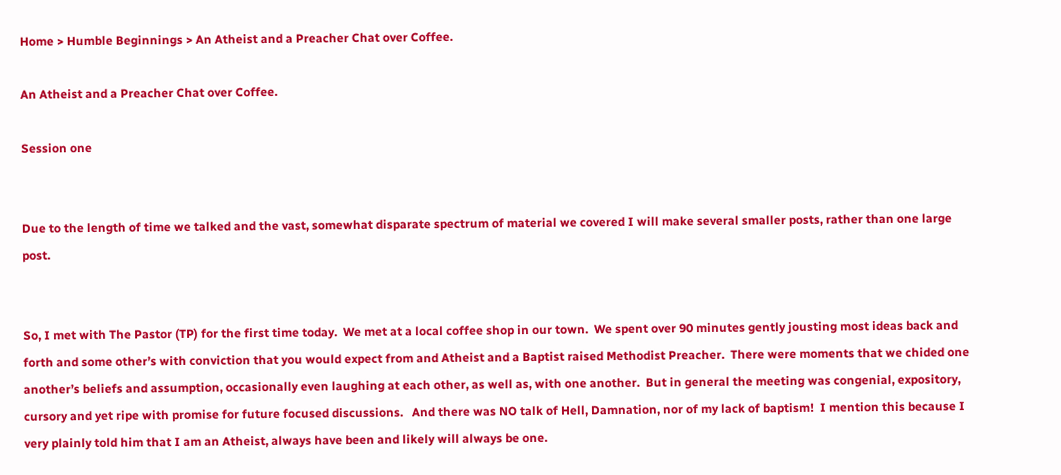Home > Humble Beginnings > An Atheist and a Preacher Chat over Coffee.

An Atheist and a Preacher Chat over Coffee.

Session one


Due to the length of time we talked and the vast, somewhat disparate spectrum of material we covered I will make several smaller posts, rather than one large post.


So, I met with The Pastor (TP) for the first time today.  We met at a local coffee shop in our town.  We spent over 90 minutes gently jousting most ideas back and forth and some other’s with conviction that you would expect from and Atheist and a Baptist raised Methodist Preacher.  There were moments that we chided one another’s beliefs and assumption, occasionally even laughing at each other, as well as, with one another.  But in general the meeting was congenial, expository, cursory and yet ripe with promise for future focused discussions.   And there was NO talk of Hell, Damnation, nor of my lack of baptism!  I mention this because I very plainly told him that I am an Atheist, always have been and likely will always be one.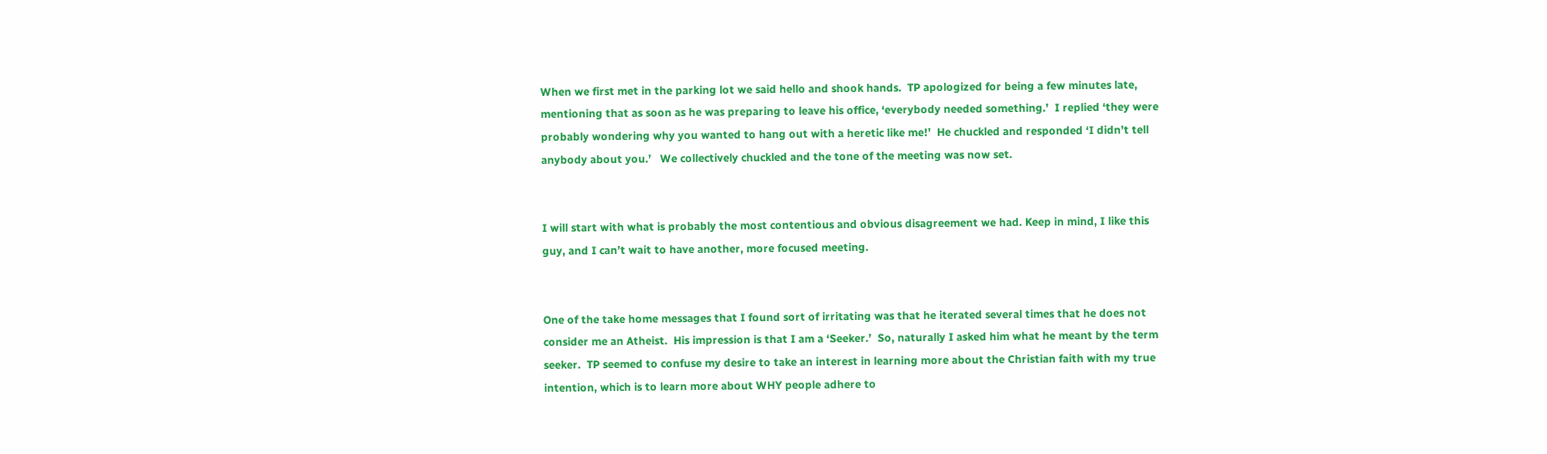When we first met in the parking lot we said hello and shook hands.  TP apologized for being a few minutes late, mentioning that as soon as he was preparing to leave his office, ‘everybody needed something.’  I replied ‘they were probably wondering why you wanted to hang out with a heretic like me!’  He chuckled and responded ‘I didn’t tell anybody about you.’   We collectively chuckled and the tone of the meeting was now set.


I will start with what is probably the most contentious and obvious disagreement we had. Keep in mind, I like this guy, and I can’t wait to have another, more focused meeting.


One of the take home messages that I found sort of irritating was that he iterated several times that he does not consider me an Atheist.  His impression is that I am a ‘Seeker.’  So, naturally I asked him what he meant by the term seeker.  TP seemed to confuse my desire to take an interest in learning more about the Christian faith with my true intention, which is to learn more about WHY people adhere to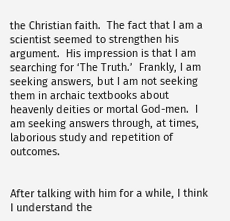the Christian faith.  The fact that I am a scientist seemed to strengthen his argument.  His impression is that I am searching for ‘The Truth.’  Frankly, I am seeking answers, but I am not seeking them in archaic textbooks about heavenly deities or mortal God-men.  I am seeking answers through, at times, laborious study and repetition of outcomes.


After talking with him for a while, I think I understand the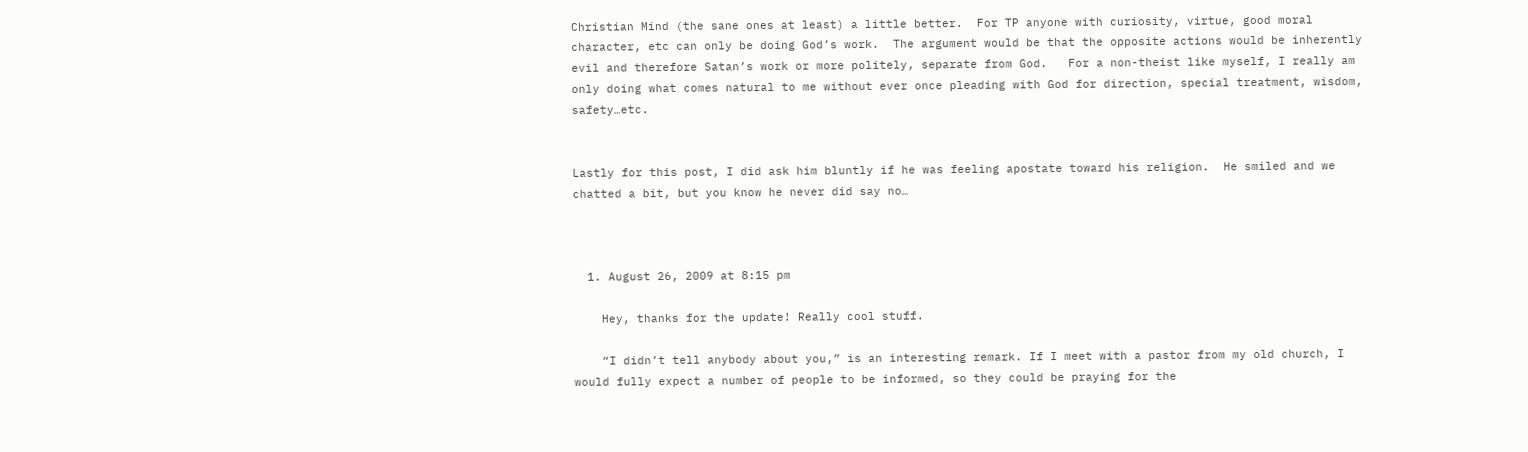Christian Mind (the sane ones at least) a little better.  For TP anyone with curiosity, virtue, good moral character, etc can only be doing God’s work.  The argument would be that the opposite actions would be inherently evil and therefore Satan’s work or more politely, separate from God.   For a non-theist like myself, I really am only doing what comes natural to me without ever once pleading with God for direction, special treatment, wisdom, safety…etc.


Lastly for this post, I did ask him bluntly if he was feeling apostate toward his religion.  He smiled and we chatted a bit, but you know he never did say no…



  1. August 26, 2009 at 8:15 pm

    Hey, thanks for the update! Really cool stuff.

    “I didn’t tell anybody about you,” is an interesting remark. If I meet with a pastor from my old church, I would fully expect a number of people to be informed, so they could be praying for the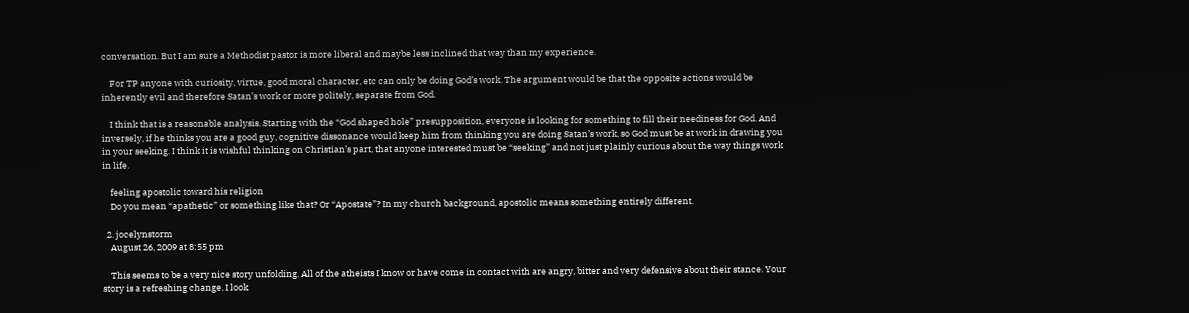conversation. But I am sure a Methodist pastor is more liberal and maybe less inclined that way than my experience.

    For TP anyone with curiosity, virtue, good moral character, etc can only be doing God’s work. The argument would be that the opposite actions would be inherently evil and therefore Satan’s work or more politely, separate from God.

    I think that is a reasonable analysis. Starting with the “God shaped hole” presupposition, everyone is looking for something to fill their neediness for God. And inversely, if he thinks you are a good guy, cognitive dissonance would keep him from thinking you are doing Satan’s work, so God must be at work in drawing you in your seeking. I think it is wishful thinking on Christian’s part, that anyone interested must be “seeking” and not just plainly curious about the way things work in life.

    feeling apostolic toward his religion
    Do you mean “apathetic” or something like that? Or “Apostate”? In my church background, apostolic means something entirely different.

  2. jocelynstorm
    August 26, 2009 at 8:55 pm

    This seems to be a very nice story unfolding. All of the atheists I know or have come in contact with are angry, bitter and very defensive about their stance. Your story is a refreshing change. I look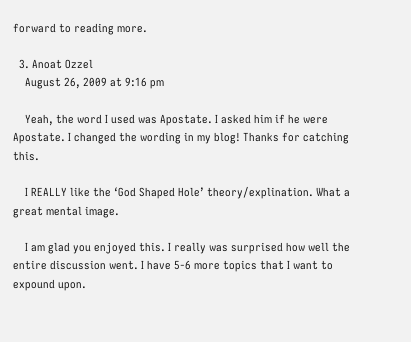forward to reading more.

  3. Anoat Ozzel
    August 26, 2009 at 9:16 pm

    Yeah, the word I used was Apostate. I asked him if he were Apostate. I changed the wording in my blog! Thanks for catching this.

    I REALLY like the ‘God Shaped Hole’ theory/explination. What a great mental image.

    I am glad you enjoyed this. I really was surprised how well the entire discussion went. I have 5-6 more topics that I want to expound upon.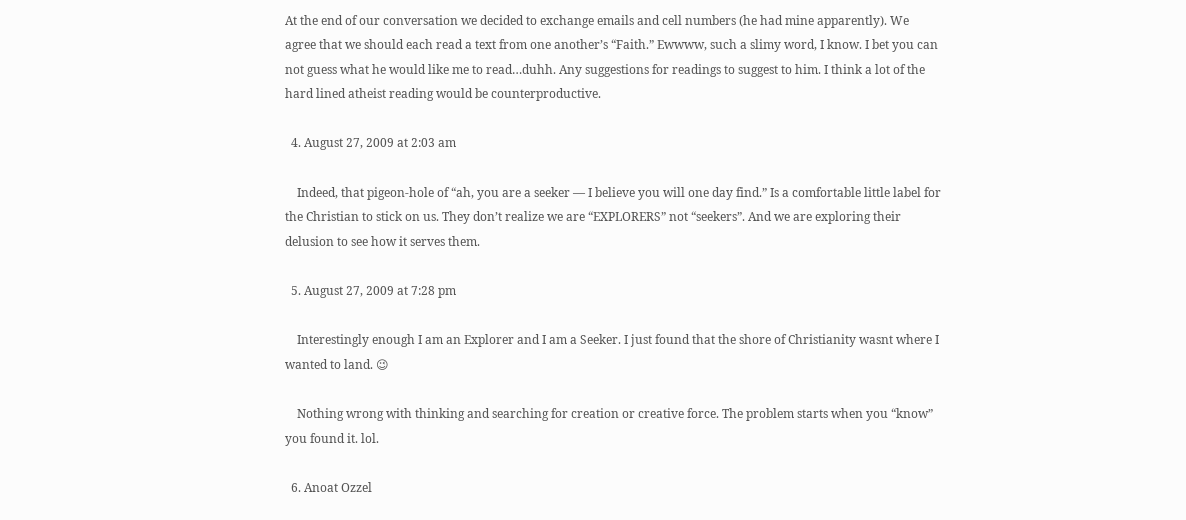At the end of our conversation we decided to exchange emails and cell numbers (he had mine apparently). We agree that we should each read a text from one another’s “Faith.” Ewwww, such a slimy word, I know. I bet you can not guess what he would like me to read…duhh. Any suggestions for readings to suggest to him. I think a lot of the hard lined atheist reading would be counterproductive.

  4. August 27, 2009 at 2:03 am

    Indeed, that pigeon-hole of “ah, you are a seeker — I believe you will one day find.” Is a comfortable little label for the Christian to stick on us. They don’t realize we are “EXPLORERS” not “seekers”. And we are exploring their delusion to see how it serves them.

  5. August 27, 2009 at 7:28 pm

    Interestingly enough I am an Explorer and I am a Seeker. I just found that the shore of Christianity wasnt where I wanted to land. 😉

    Nothing wrong with thinking and searching for creation or creative force. The problem starts when you “know” you found it. lol.

  6. Anoat Ozzel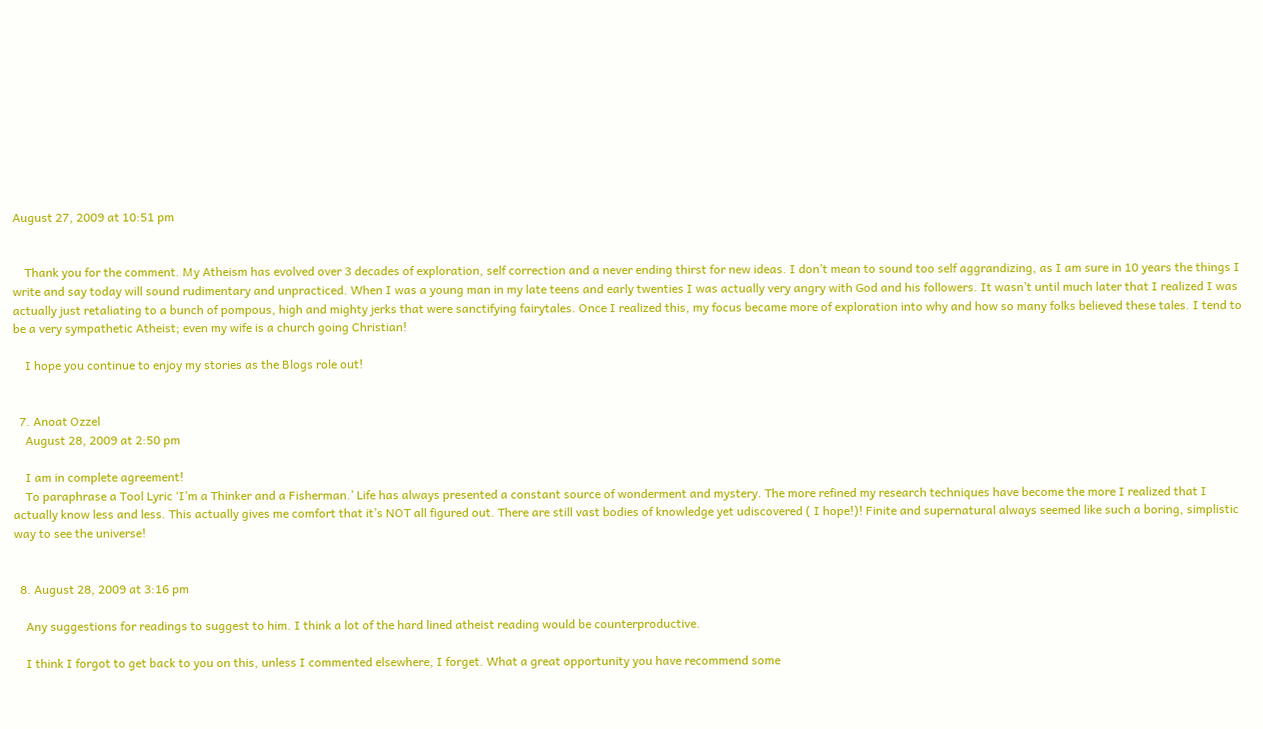August 27, 2009 at 10:51 pm


    Thank you for the comment. My Atheism has evolved over 3 decades of exploration, self correction and a never ending thirst for new ideas. I don’t mean to sound too self aggrandizing, as I am sure in 10 years the things I write and say today will sound rudimentary and unpracticed. When I was a young man in my late teens and early twenties I was actually very angry with God and his followers. It wasn’t until much later that I realized I was actually just retaliating to a bunch of pompous, high and mighty jerks that were sanctifying fairytales. Once I realized this, my focus became more of exploration into why and how so many folks believed these tales. I tend to be a very sympathetic Atheist; even my wife is a church going Christian!

    I hope you continue to enjoy my stories as the Blogs role out!


  7. Anoat Ozzel
    August 28, 2009 at 2:50 pm

    I am in complete agreement!
    To paraphrase a Tool Lyric ‘I’m a Thinker and a Fisherman.’ Life has always presented a constant source of wonderment and mystery. The more refined my research techniques have become the more I realized that I actually know less and less. This actually gives me comfort that it’s NOT all figured out. There are still vast bodies of knowledge yet udiscovered ( I hope!)! Finite and supernatural always seemed like such a boring, simplistic way to see the universe!


  8. August 28, 2009 at 3:16 pm

    Any suggestions for readings to suggest to him. I think a lot of the hard lined atheist reading would be counterproductive.

    I think I forgot to get back to you on this, unless I commented elsewhere, I forget. What a great opportunity you have recommend some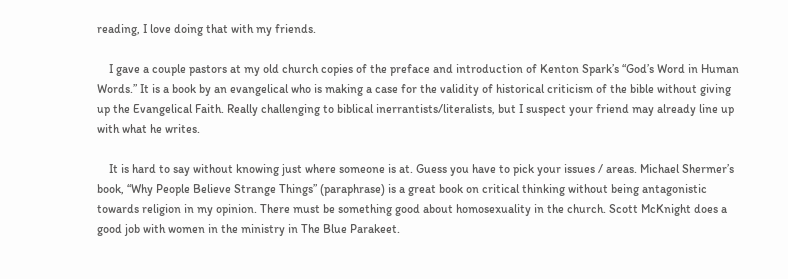reading, I love doing that with my friends.

    I gave a couple pastors at my old church copies of the preface and introduction of Kenton Spark’s “God’s Word in Human Words.” It is a book by an evangelical who is making a case for the validity of historical criticism of the bible without giving up the Evangelical Faith. Really challenging to biblical inerrantists/literalists, but I suspect your friend may already line up with what he writes.

    It is hard to say without knowing just where someone is at. Guess you have to pick your issues / areas. Michael Shermer’s book, “Why People Believe Strange Things” (paraphrase) is a great book on critical thinking without being antagonistic towards religion in my opinion. There must be something good about homosexuality in the church. Scott McKnight does a good job with women in the ministry in The Blue Parakeet.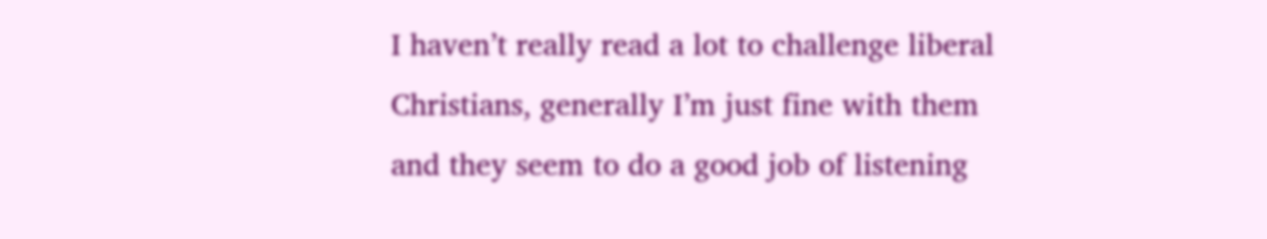I haven’t really read a lot to challenge liberal Christians, generally I’m just fine with them and they seem to do a good job of listening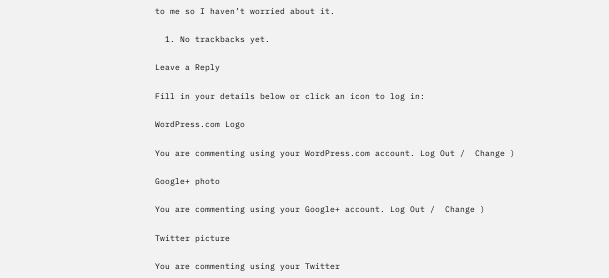to me so I haven’t worried about it.

  1. No trackbacks yet.

Leave a Reply

Fill in your details below or click an icon to log in:

WordPress.com Logo

You are commenting using your WordPress.com account. Log Out /  Change )

Google+ photo

You are commenting using your Google+ account. Log Out /  Change )

Twitter picture

You are commenting using your Twitter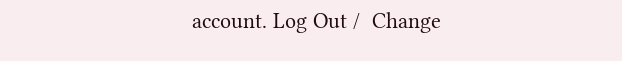account. Log Out /  Change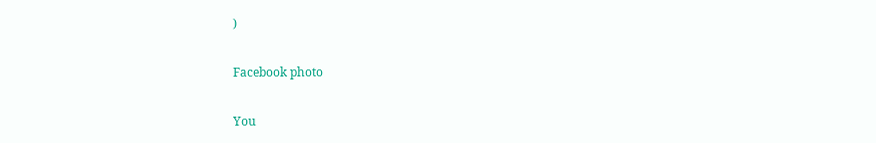)

Facebook photo

You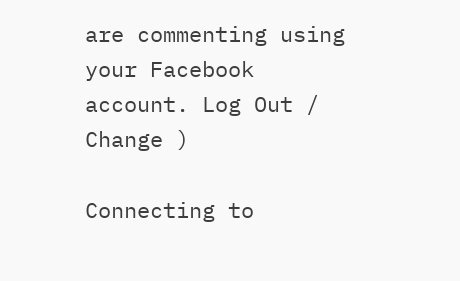are commenting using your Facebook account. Log Out /  Change )

Connecting to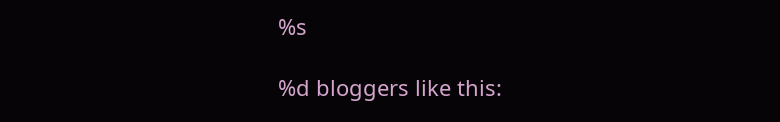%s

%d bloggers like this: